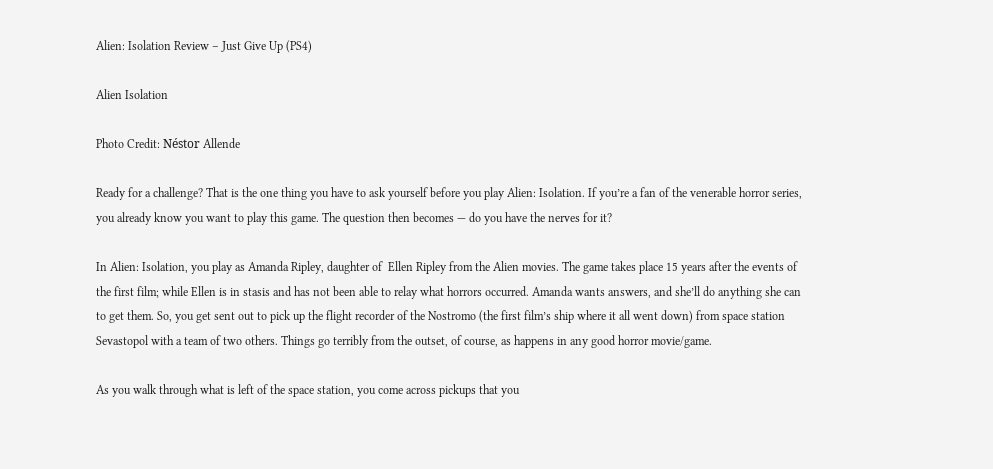Alien: Isolation Review – Just Give Up (PS4)

Alien Isolation

Photo Credit: Néstor Allende

Ready for a challenge? That is the one thing you have to ask yourself before you play Alien: Isolation. If you’re a fan of the venerable horror series, you already know you want to play this game. The question then becomes — do you have the nerves for it?

In Alien: Isolation, you play as Amanda Ripley, daughter of  Ellen Ripley from the Alien movies. The game takes place 15 years after the events of the first film; while Ellen is in stasis and has not been able to relay what horrors occurred. Amanda wants answers, and she’ll do anything she can to get them. So, you get sent out to pick up the flight recorder of the Nostromo (the first film’s ship where it all went down) from space station Sevastopol with a team of two others. Things go terribly from the outset, of course, as happens in any good horror movie/game.

As you walk through what is left of the space station, you come across pickups that you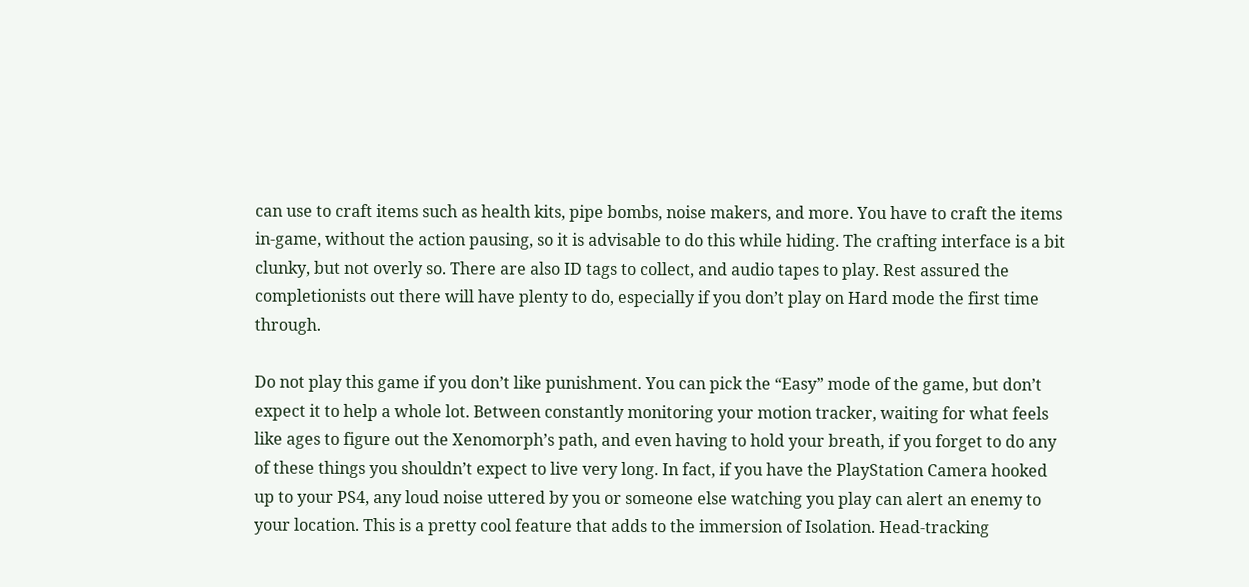can use to craft items such as health kits, pipe bombs, noise makers, and more. You have to craft the items in-game, without the action pausing, so it is advisable to do this while hiding. The crafting interface is a bit clunky, but not overly so. There are also ID tags to collect, and audio tapes to play. Rest assured the completionists out there will have plenty to do, especially if you don’t play on Hard mode the first time through.

Do not play this game if you don’t like punishment. You can pick the “Easy” mode of the game, but don’t expect it to help a whole lot. Between constantly monitoring your motion tracker, waiting for what feels like ages to figure out the Xenomorph’s path, and even having to hold your breath, if you forget to do any of these things you shouldn’t expect to live very long. In fact, if you have the PlayStation Camera hooked up to your PS4, any loud noise uttered by you or someone else watching you play can alert an enemy to your location. This is a pretty cool feature that adds to the immersion of Isolation. Head-tracking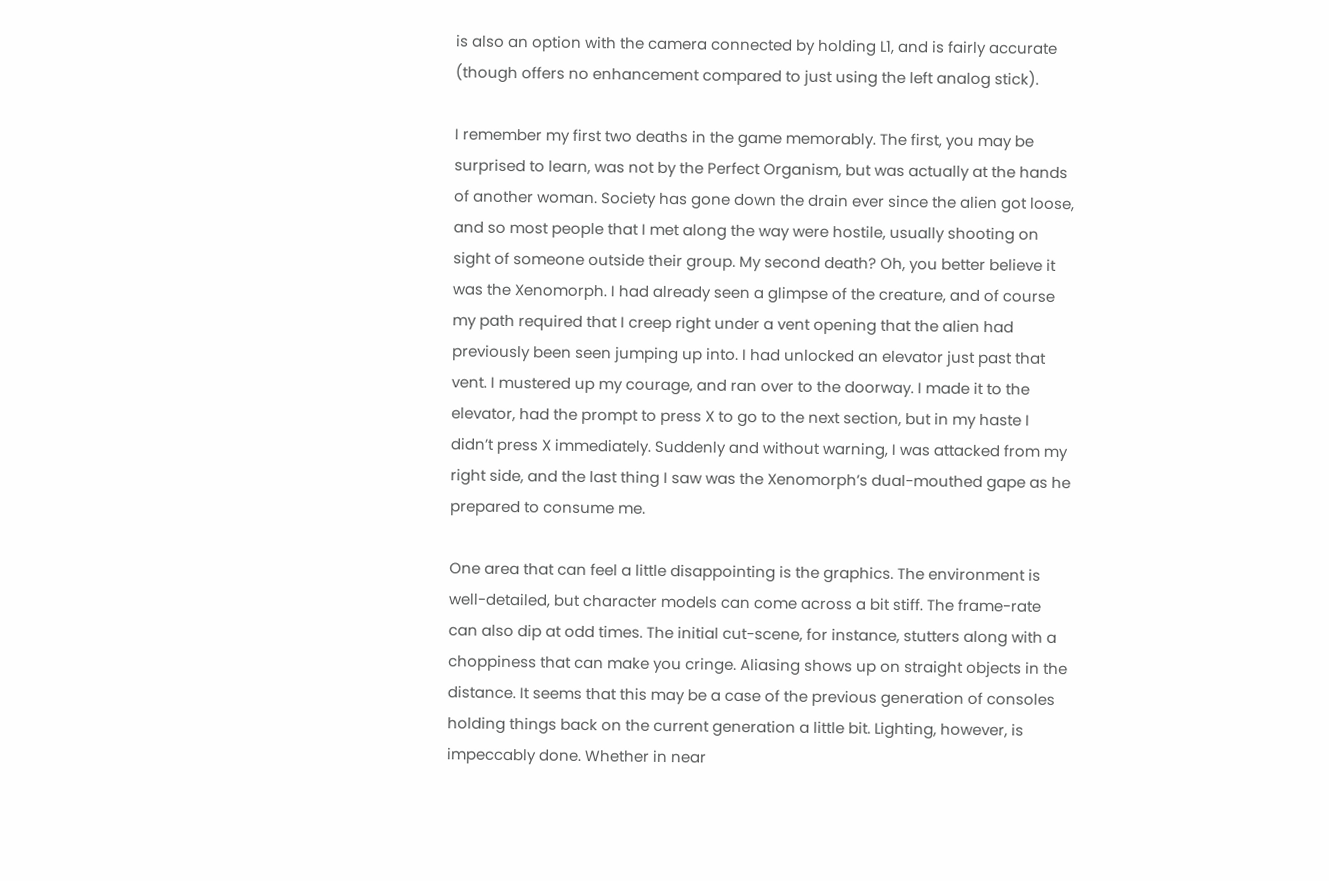is also an option with the camera connected by holding L1, and is fairly accurate (though offers no enhancement compared to just using the left analog stick).

I remember my first two deaths in the game memorably. The first, you may be surprised to learn, was not by the Perfect Organism, but was actually at the hands of another woman. Society has gone down the drain ever since the alien got loose, and so most people that I met along the way were hostile, usually shooting on sight of someone outside their group. My second death? Oh, you better believe it was the Xenomorph. I had already seen a glimpse of the creature, and of course my path required that I creep right under a vent opening that the alien had previously been seen jumping up into. I had unlocked an elevator just past that vent. I mustered up my courage, and ran over to the doorway. I made it to the elevator, had the prompt to press X to go to the next section, but in my haste I didn’t press X immediately. Suddenly and without warning, I was attacked from my right side, and the last thing I saw was the Xenomorph’s dual-mouthed gape as he prepared to consume me.

One area that can feel a little disappointing is the graphics. The environment is well-detailed, but character models can come across a bit stiff. The frame-rate can also dip at odd times. The initial cut-scene, for instance, stutters along with a choppiness that can make you cringe. Aliasing shows up on straight objects in the distance. It seems that this may be a case of the previous generation of consoles holding things back on the current generation a little bit. Lighting, however, is impeccably done. Whether in near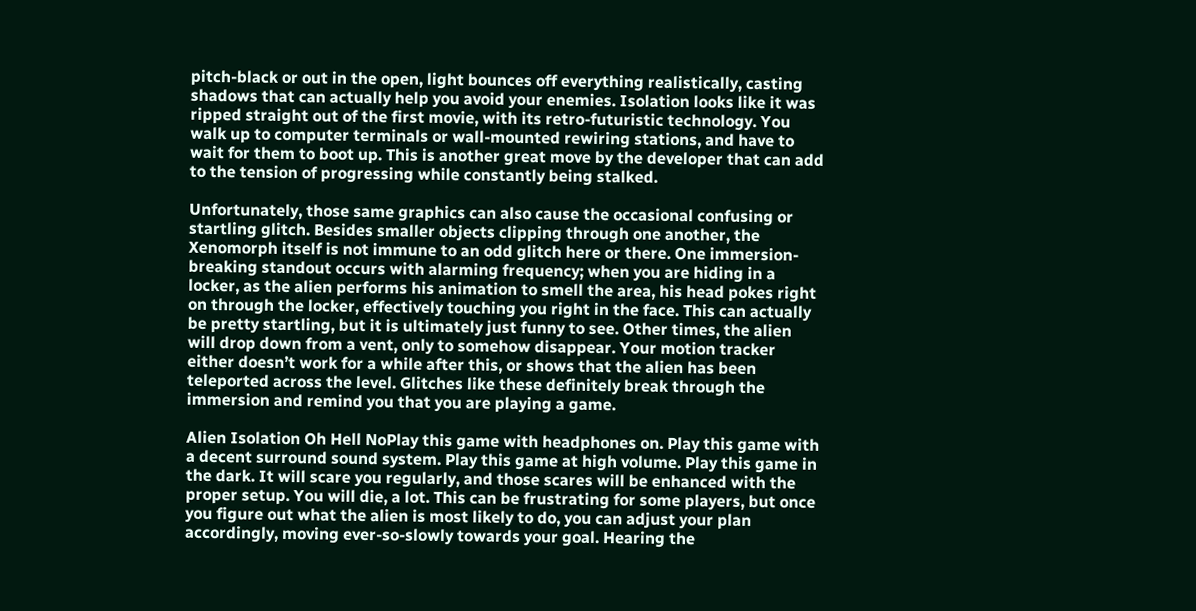pitch-black or out in the open, light bounces off everything realistically, casting shadows that can actually help you avoid your enemies. Isolation looks like it was ripped straight out of the first movie, with its retro-futuristic technology. You walk up to computer terminals or wall-mounted rewiring stations, and have to wait for them to boot up. This is another great move by the developer that can add to the tension of progressing while constantly being stalked.

Unfortunately, those same graphics can also cause the occasional confusing or startling glitch. Besides smaller objects clipping through one another, the Xenomorph itself is not immune to an odd glitch here or there. One immersion-breaking standout occurs with alarming frequency; when you are hiding in a locker, as the alien performs his animation to smell the area, his head pokes right on through the locker, effectively touching you right in the face. This can actually be pretty startling, but it is ultimately just funny to see. Other times, the alien will drop down from a vent, only to somehow disappear. Your motion tracker either doesn’t work for a while after this, or shows that the alien has been teleported across the level. Glitches like these definitely break through the immersion and remind you that you are playing a game.

Alien Isolation Oh Hell NoPlay this game with headphones on. Play this game with a decent surround sound system. Play this game at high volume. Play this game in the dark. It will scare you regularly, and those scares will be enhanced with the proper setup. You will die, a lot. This can be frustrating for some players, but once you figure out what the alien is most likely to do, you can adjust your plan accordingly, moving ever-so-slowly towards your goal. Hearing the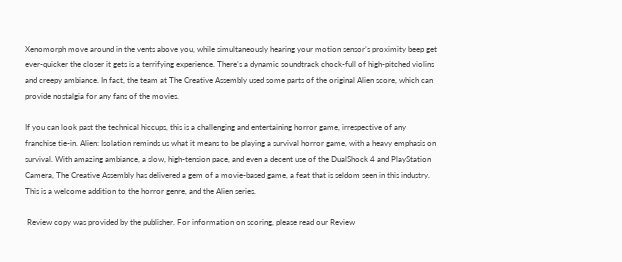Xenomorph move around in the vents above you, while simultaneously hearing your motion sensor’s proximity beep get ever-quicker the closer it gets is a terrifying experience. There’s a dynamic soundtrack chock-full of high-pitched violins and creepy ambiance. In fact, the team at The Creative Assembly used some parts of the original Alien score, which can provide nostalgia for any fans of the movies.

If you can look past the technical hiccups, this is a challenging and entertaining horror game, irrespective of any franchise tie-in. Alien: Isolation reminds us what it means to be playing a survival horror game, with a heavy emphasis on survival. With amazing ambiance, a slow, high-tension pace, and even a decent use of the DualShock 4 and PlayStation Camera, The Creative Assembly has delivered a gem of a movie-based game, a feat that is seldom seen in this industry. This is a welcome addition to the horror genre, and the Alien series.

 Review copy was provided by the publisher. For information on scoring, please read our Review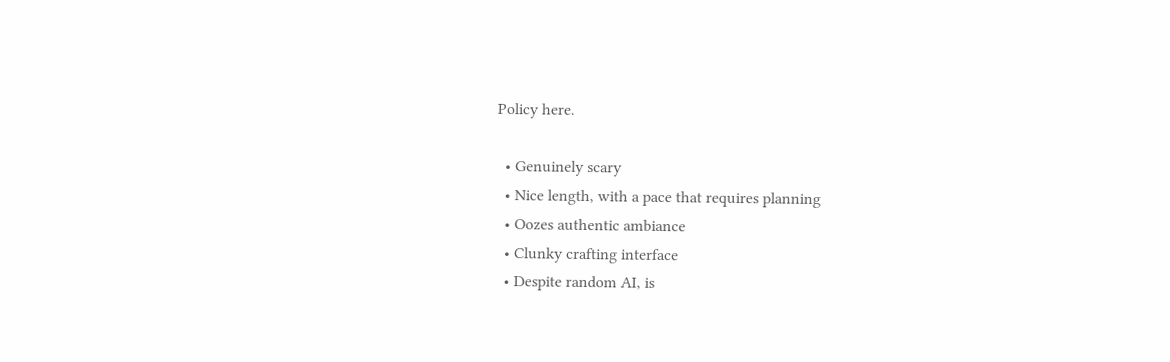Policy here.

  • Genuinely scary
  • Nice length, with a pace that requires planning
  • Oozes authentic ambiance
  • Clunky crafting interface
  • Despite random AI, is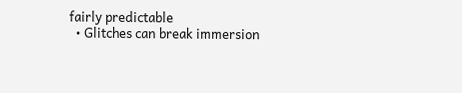fairly predictable
  • Glitches can break immersion